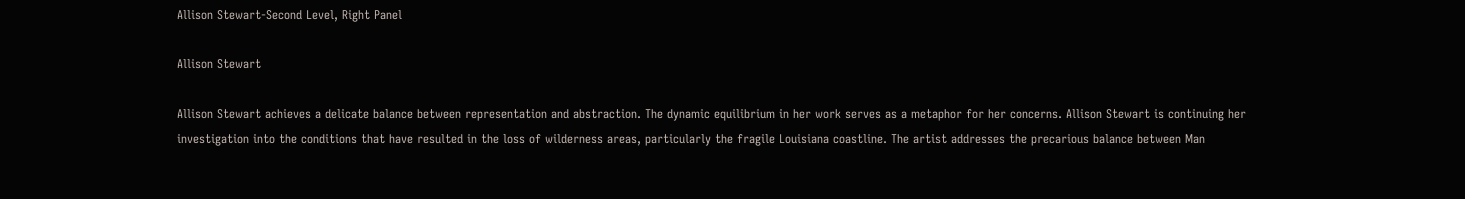Allison Stewart-Second Level, Right Panel

Allison Stewart

Allison Stewart achieves a delicate balance between representation and abstraction. The dynamic equilibrium in her work serves as a metaphor for her concerns. Allison Stewart is continuing her investigation into the conditions that have resulted in the loss of wilderness areas, particularly the fragile Louisiana coastline. The artist addresses the precarious balance between Man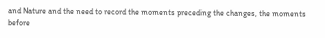and Nature and the need to record the moments preceding the changes, the moments before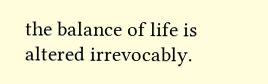the balance of life is altered irrevocably.